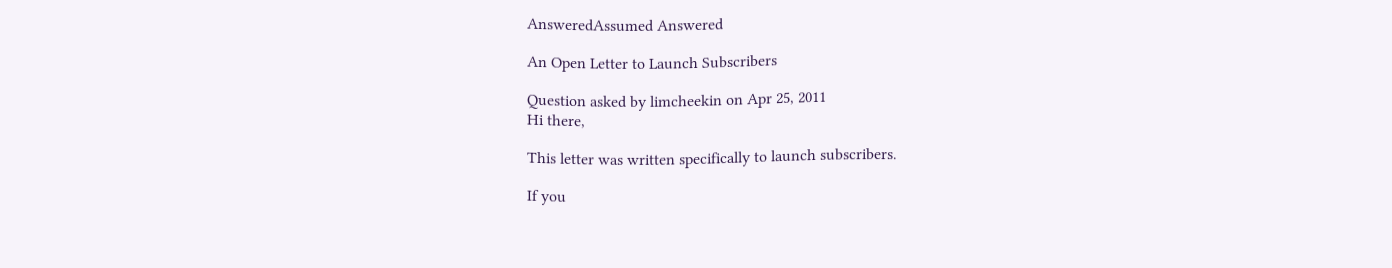AnsweredAssumed Answered

An Open Letter to Launch Subscribers

Question asked by limcheekin on Apr 25, 2011
Hi there,

This letter was written specifically to launch subscribers.

If you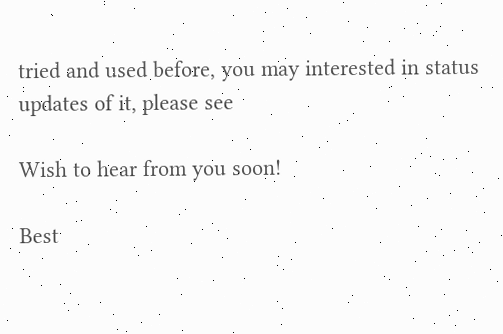tried and used before, you may interested in status
updates of it, please see

Wish to hear from you soon!

Best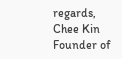regards,
Chee Kin
Founder of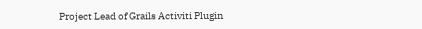Project Lead of Grails Activiti Plugin